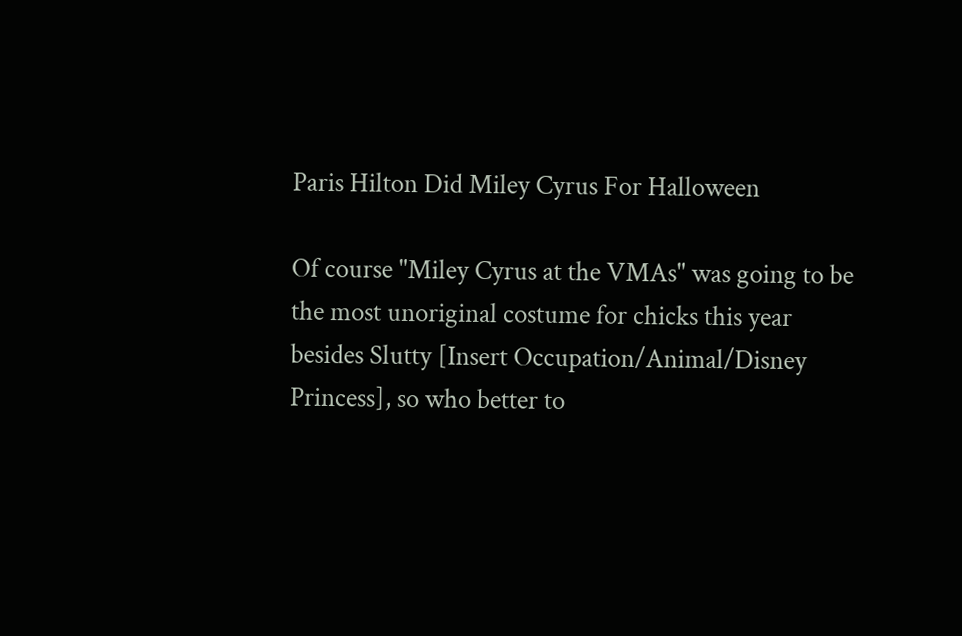Paris Hilton Did Miley Cyrus For Halloween

Of course "Miley Cyrus at the VMAs" was going to be the most unoriginal costume for chicks this year besides Slutty [Insert Occupation/Animal/Disney Princess], so who better to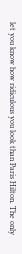let you know how ridiculous you look than Paris Hilton. The only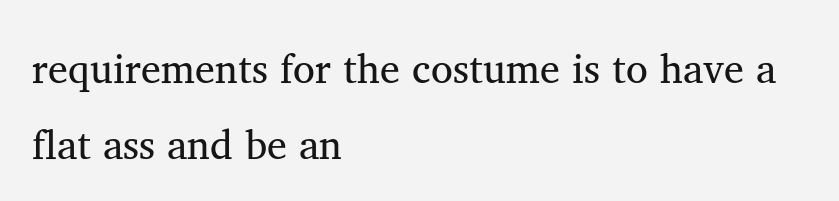requirements for the costume is to have a flat ass and be an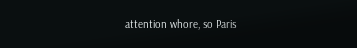attention whore, so Paris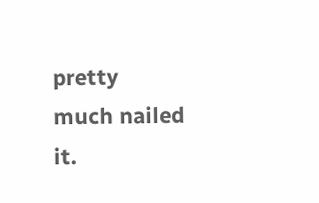pretty much nailed it.